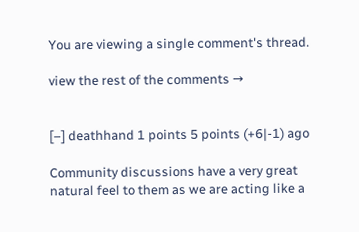You are viewing a single comment's thread.

view the rest of the comments →


[–] deathhand 1 points 5 points (+6|-1) ago

Community discussions have a very great natural feel to them as we are acting like a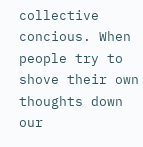collective concious. When people try to shove their own thoughts down our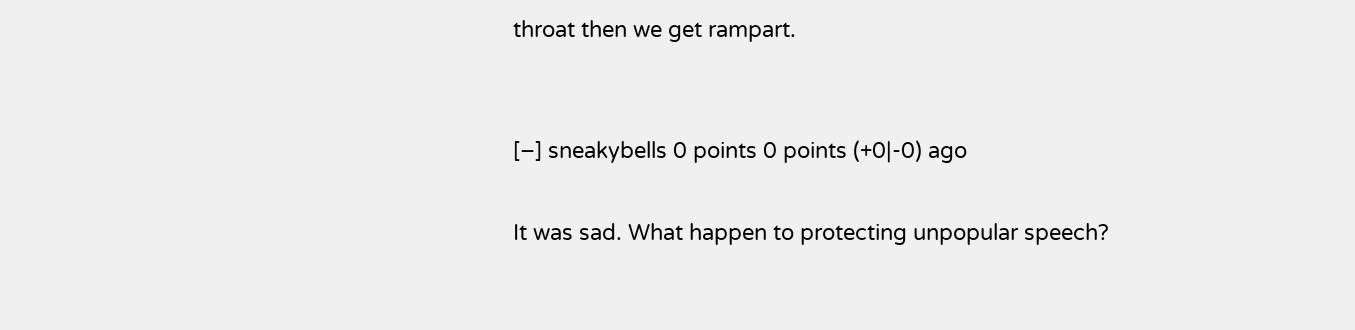throat then we get rampart.


[–] sneakybells 0 points 0 points (+0|-0) ago

It was sad. What happen to protecting unpopular speech?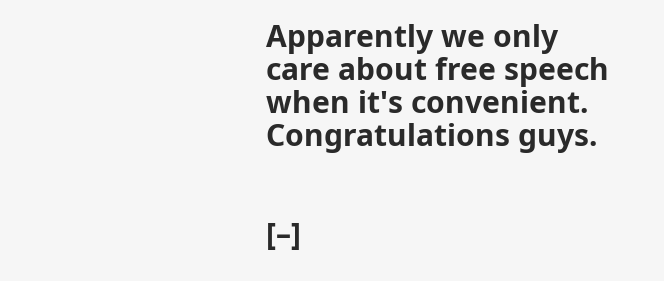Apparently we only care about free speech when it's convenient. Congratulations guys.


[–]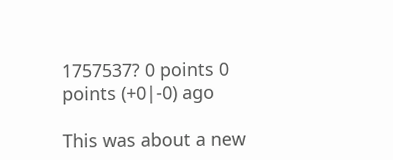1757537? 0 points 0 points (+0|-0) ago

This was about a new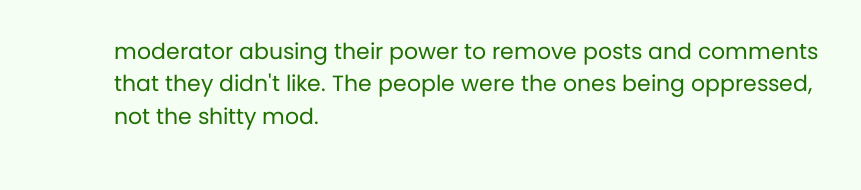moderator abusing their power to remove posts and comments that they didn't like. The people were the ones being oppressed, not the shitty mod.